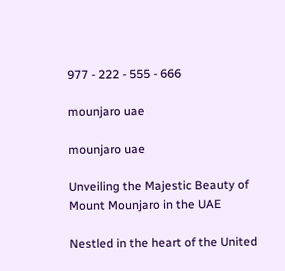977 - 222 - 555 - 666

mounjaro uae

mounjaro uae

Unveiling the Majestic Beauty of Mount Mounjaro in the UAE

Nestled in the heart of the United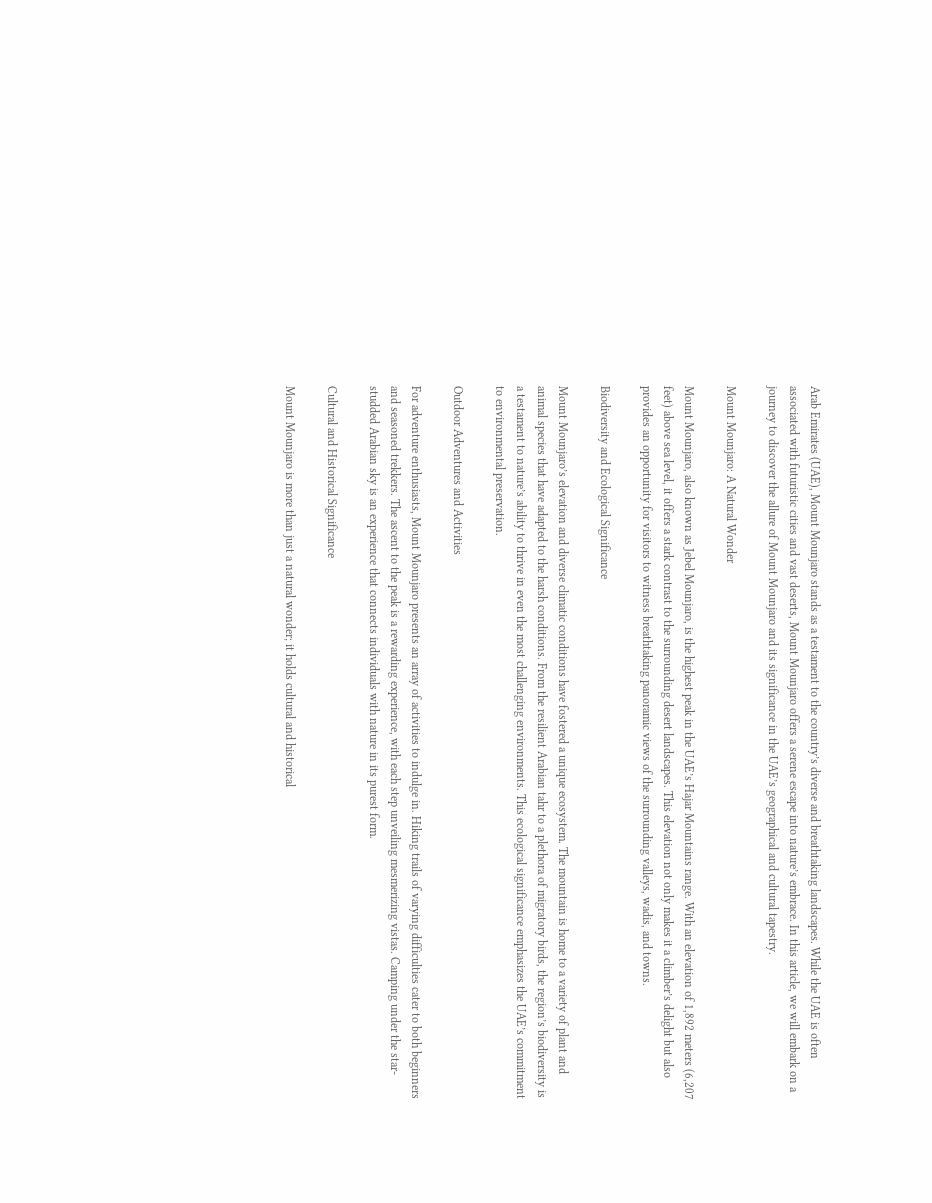Arab Emirates (UAE), Mount Mounjaro stands as a testament to the country’s diverse and breathtaking landscapes. While the UAE is often associated with futuristic cities and vast deserts, Mount Mounjaro offers a serene escape into nature’s embrace. In this article, we will embark on a journey to discover the allure of Mount Mounjaro and its significance in the UAE’s geographical and cultural tapestry.

Mount Mounjaro: A Natural Wonder

Mount Mounjaro, also known as Jebel Mounjaro, is the highest peak in the UAE’s Hajar Mountains range. With an elevation of 1,892 meters (6,207 feet) above sea level, it offers a stark contrast to the surrounding desert landscapes. This elevation not only makes it a climber’s delight but also provides an opportunity for visitors to witness breathtaking panoramic views of the surrounding valleys, wadis, and towns.

Biodiversity and Ecological Significance

Mount Mounjaro’s elevation and diverse climatic conditions have fostered a unique ecosystem. The mountain is home to a variety of plant and animal species that have adapted to the harsh conditions. From the resilient Arabian tahr to a plethora of migratory birds, the region’s biodiversity is a testament to nature’s ability to thrive in even the most challenging environments. This ecological significance emphasizes the UAE’s commitment to environmental preservation.

Outdoor Adventures and Activities

For adventure enthusiasts, Mount Mounjaro presents an array of activities to indulge in. Hiking trails of varying difficulties cater to both beginners and seasoned trekkers. The ascent to the peak is a rewarding experience, with each step unveiling mesmerizing vistas. Camping under the star-studded Arabian sky is an experience that connects individuals with nature in its purest form.

Cultural and Historical Significance

Mount Mounjaro is more than just a natural wonder; it holds cultural and historical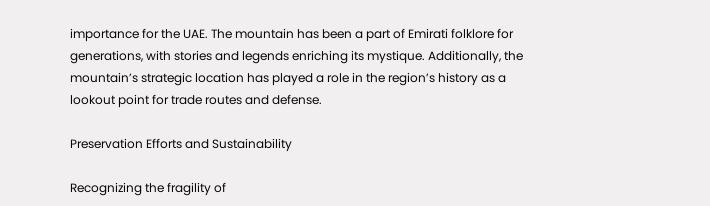importance for the UAE. The mountain has been a part of Emirati folklore for generations, with stories and legends enriching its mystique. Additionally, the mountain’s strategic location has played a role in the region’s history as a lookout point for trade routes and defense.

Preservation Efforts and Sustainability

Recognizing the fragility of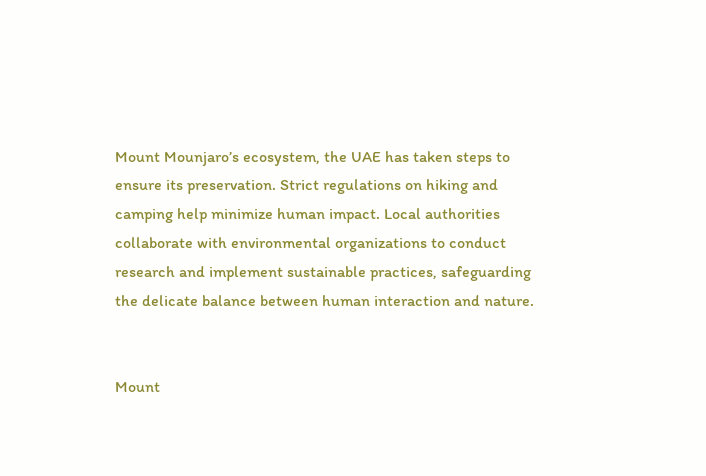Mount Mounjaro’s ecosystem, the UAE has taken steps to ensure its preservation. Strict regulations on hiking and camping help minimize human impact. Local authorities collaborate with environmental organizations to conduct research and implement sustainable practices, safeguarding the delicate balance between human interaction and nature.


Mount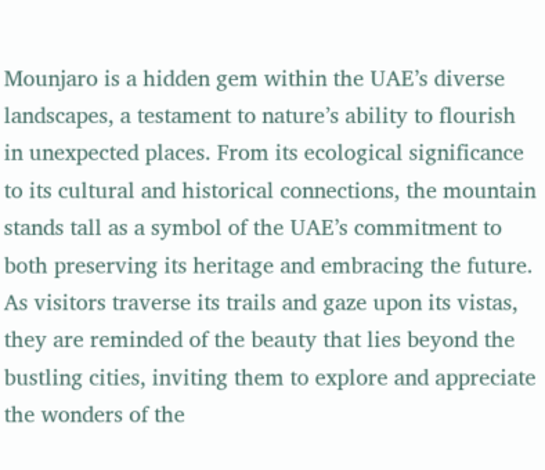Mounjaro is a hidden gem within the UAE’s diverse landscapes, a testament to nature’s ability to flourish in unexpected places. From its ecological significance to its cultural and historical connections, the mountain stands tall as a symbol of the UAE’s commitment to both preserving its heritage and embracing the future. As visitors traverse its trails and gaze upon its vistas, they are reminded of the beauty that lies beyond the bustling cities, inviting them to explore and appreciate the wonders of the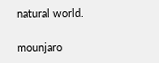natural world.

mounjaro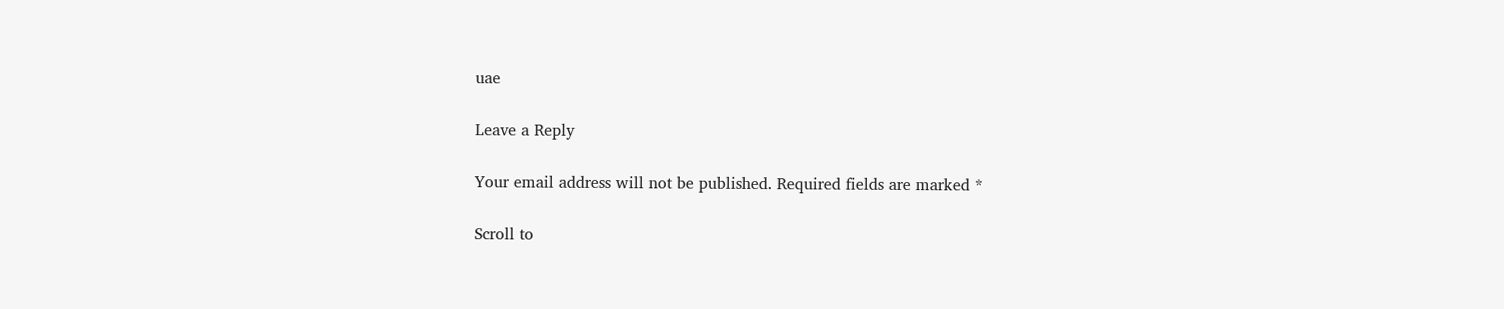uae

Leave a Reply

Your email address will not be published. Required fields are marked *

Scroll to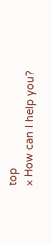top
× How can I help you?